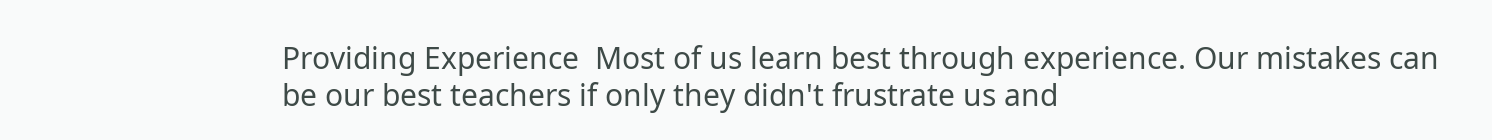Providing Experience  Most of us learn best through experience. Our mistakes can be our best teachers if only they didn't frustrate us and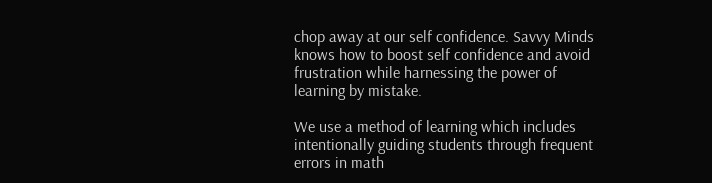chop away at our self confidence. Savvy Minds knows how to boost self confidence and avoid frustration while harnessing the power of learning by mistake.

We use a method of learning which includes intentionally guiding students through frequent errors in math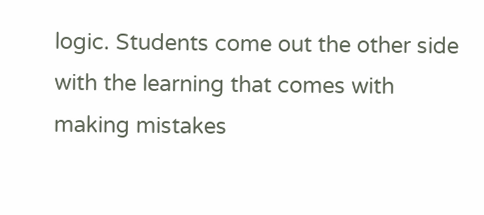logic. Students come out the other side with the learning that comes with making mistakes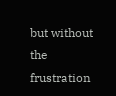but without the frustration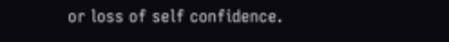or loss of self confidence.